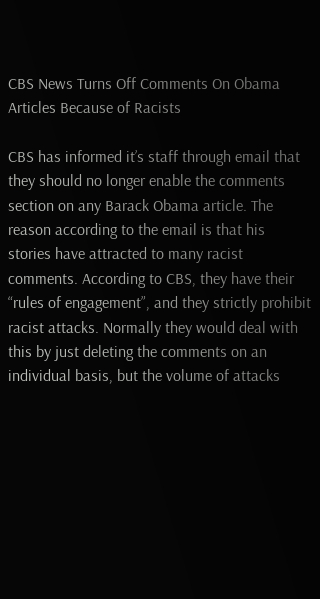CBS News Turns Off Comments On Obama Articles Because of Racists

CBS has informed it’s staff through email that they should no longer enable the comments section on any Barack Obama article. The reason according to the email is that his stories have attracted to many racist comments. According to CBS, they have their “rules of engagement”, and they strictly prohibit racist attacks. Normally they would deal with this by just deleting the comments on an individual basis, but the volume of attacks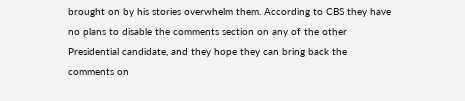brought on by his stories overwhelm them. According to CBS they have no plans to disable the comments section on any of the other Presidential candidate, and they hope they can bring back the comments on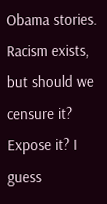Obama stories. Racism exists, but should we censure it? Expose it? I guess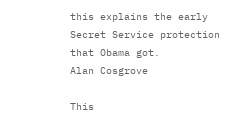this explains the early Secret Service protection that Obama got.
Alan Cosgrove

This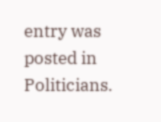entry was posted in Politicians.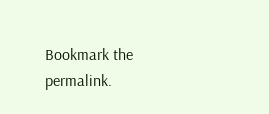Bookmark the permalink.